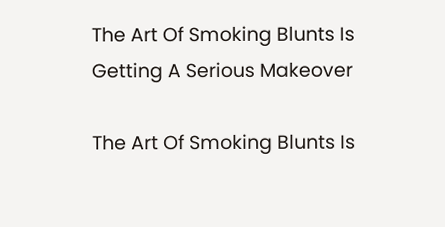The Art Of Smoking Blunts Is Getting A Serious Makeover

The Art Of Smoking Blunts Is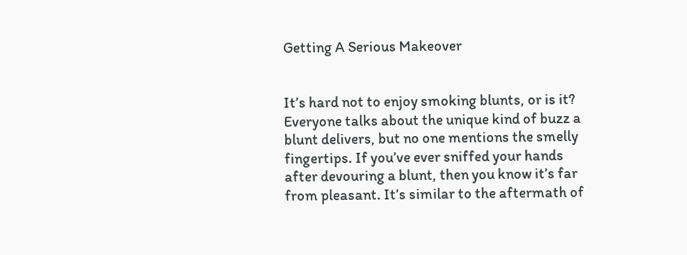Getting A Serious Makeover


It’s hard not to enjoy smoking blunts, or is it? Everyone talks about the unique kind of buzz a blunt delivers, but no one mentions the smelly fingertips. If you’ve ever sniffed your hands after devouring a blunt, then you know it’s far from pleasant. It’s similar to the aftermath of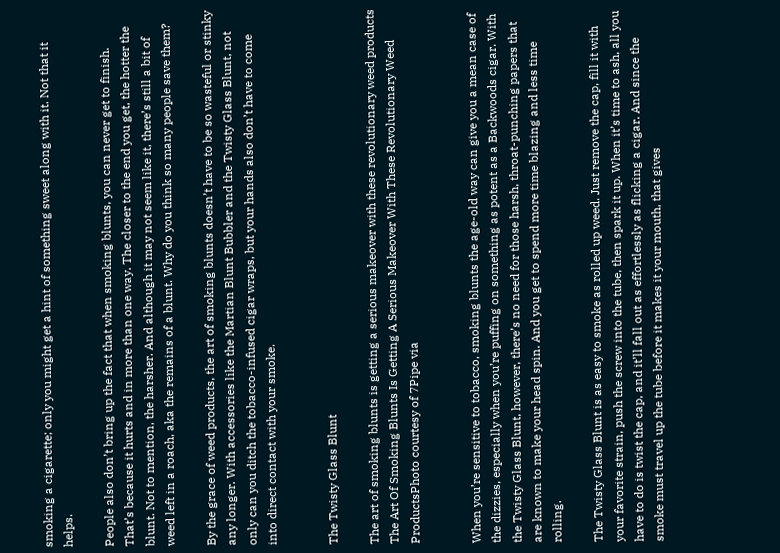smoking a cigarette; only you might get a hint of something sweet along with it. Not that it helps.

People also don’t bring up the fact that when smoking blunts, you can never get to finish. That’s because it hurts and in more than one way. The closer to the end you get, the hotter the blunt. Not to mention, the harsher. And although it may not seem like it, there’s still a bit of weed left in a roach, aka the remains of a blunt. Why do you think so many people save them?

By the grace of weed products, the art of smoking blunts doesn’t have to be so wasteful or stinky any longer. With accessories like the Martian Blunt Bubbler and the Twisty Glass Blunt, not only can you ditch the tobacco-infused cigar wraps, but your hands also don’t have to come into direct contact with your smoke.


The Twisty Glass Blunt

The art of smoking blunts is getting a serious makeover with these revolutionary weed products The Art Of Smoking Blunts Is Getting A Serious Makeover With These Revolutionary Weed ProductsPhoto courtesy of 7Pipe via


When you’re sensitive to tobacco, smoking blunts the age-old way can give you a mean case of the dizzies, especially when you’re puffing on something as potent as a Backwoods cigar. With the Twisty Glass Blunt, however, there’s no need for those harsh, throat-punching papers that are known to make your head spin. And you get to spend more time blazing and less time rolling.

The Twisty Glass Blunt is as easy to smoke as rolled up weed. Just remove the cap, fill it with your favorite strain, push the screw into the tube, then spark it up. When it’s time to ash, all you have to do is twist the cap, and it’ll fall out as effortlessly as flicking a cigar. And since the smoke must travel up the tube before it makes it your mouth, that gives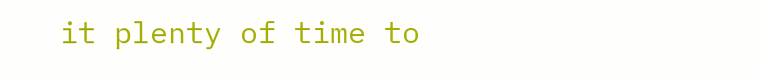it plenty of time to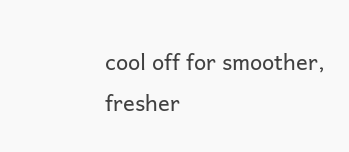cool off for smoother, fresher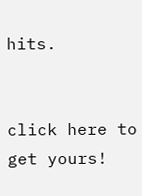hits.


click here to get yours!